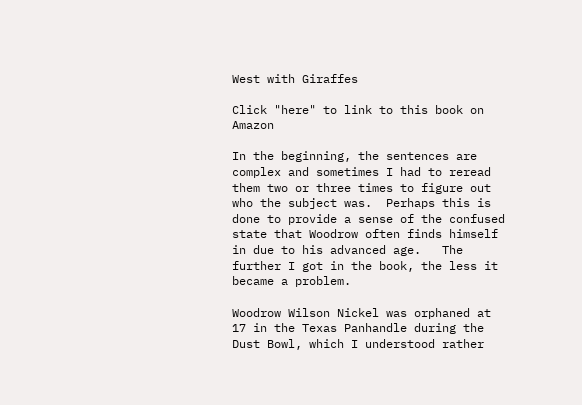West with Giraffes

Click "here" to link to this book on Amazon

In the beginning, the sentences are complex and sometimes I had to reread them two or three times to figure out who the subject was.  Perhaps this is done to provide a sense of the confused state that Woodrow often finds himself in due to his advanced age.   The further I got in the book, the less it became a problem.

Woodrow Wilson Nickel was orphaned at 17 in the Texas Panhandle during the Dust Bowl, which I understood rather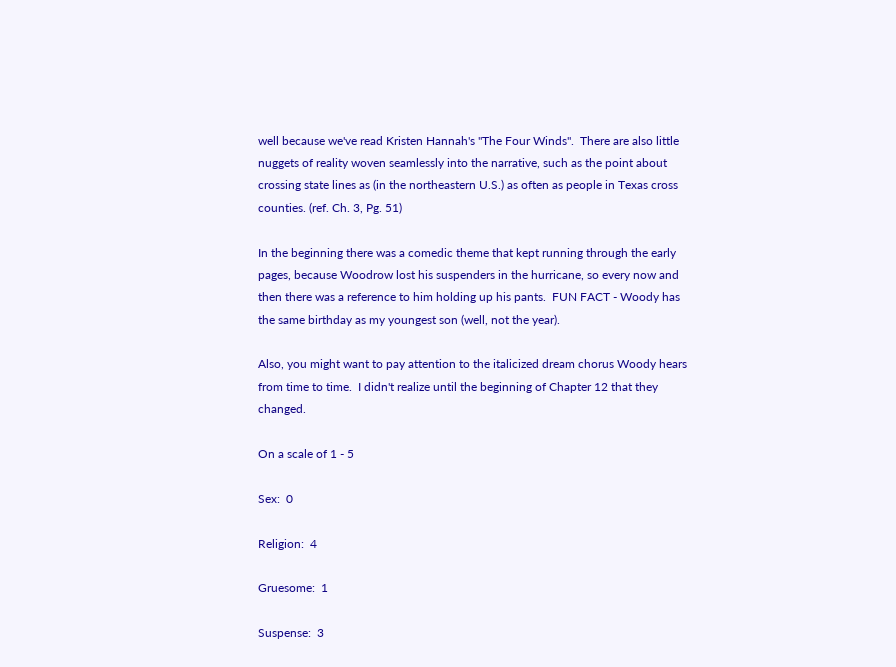well because we've read Kristen Hannah's "The Four Winds".  There are also little nuggets of reality woven seamlessly into the narrative, such as the point about crossing state lines as (in the northeastern U.S.) as often as people in Texas cross counties. (ref. Ch. 3, Pg. 51)

In the beginning there was a comedic theme that kept running through the early pages, because Woodrow lost his suspenders in the hurricane, so every now and then there was a reference to him holding up his pants.  FUN FACT - Woody has the same birthday as my youngest son (well, not the year).

Also, you might want to pay attention to the italicized dream chorus Woody hears from time to time.  I didn't realize until the beginning of Chapter 12 that they changed.

On a scale of 1 - 5

Sex:  0

Religion:  4

Gruesome:  1

Suspense:  3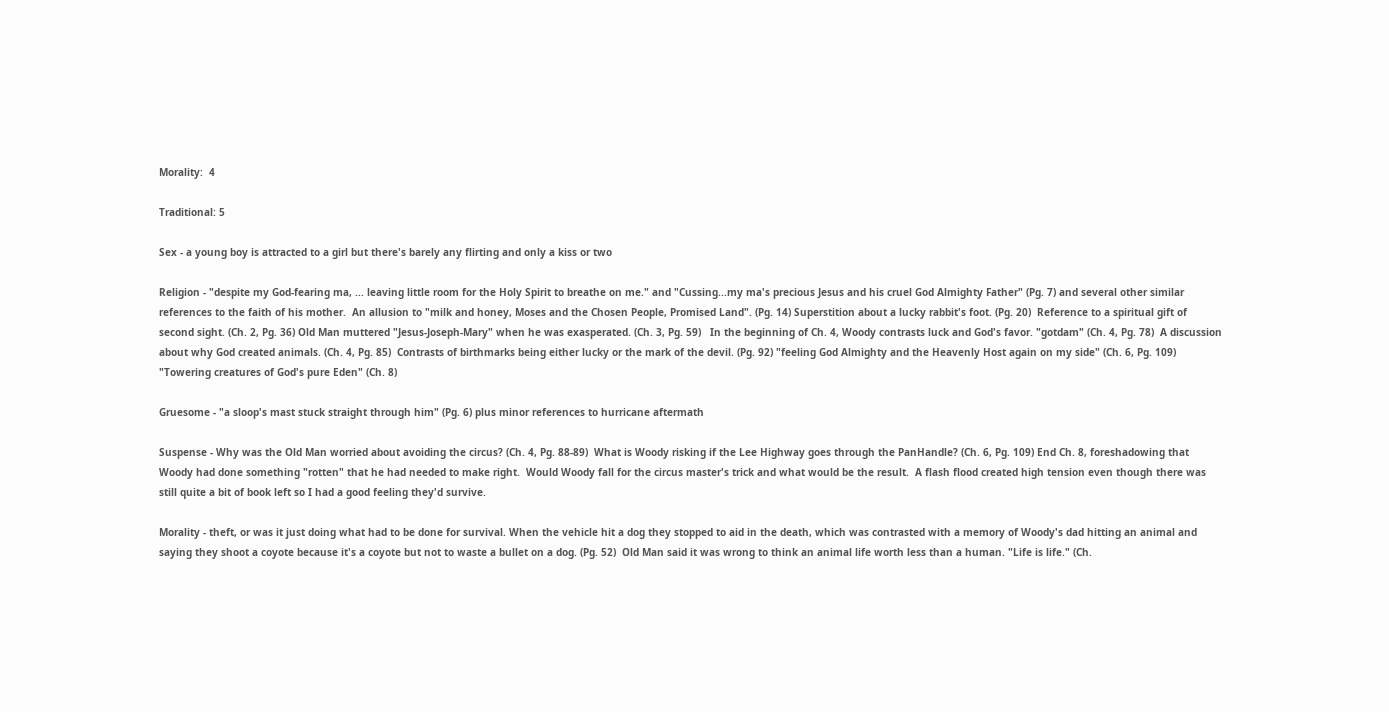Morality:  4

Traditional: 5

Sex - a young boy is attracted to a girl but there's barely any flirting and only a kiss or two

Religion - "despite my God-fearing ma, ... leaving little room for the Holy Spirit to breathe on me." and "Cussing...my ma's precious Jesus and his cruel God Almighty Father" (Pg. 7) and several other similar references to the faith of his mother.  An allusion to "milk and honey, Moses and the Chosen People, Promised Land". (Pg. 14) Superstition about a lucky rabbit's foot. (Pg. 20)  Reference to a spiritual gift of second sight. (Ch. 2, Pg. 36) Old Man muttered "Jesus-Joseph-Mary" when he was exasperated. (Ch. 3, Pg. 59)   In the beginning of Ch. 4, Woody contrasts luck and God's favor. "gotdam" (Ch. 4, Pg. 78)  A discussion about why God created animals. (Ch. 4, Pg. 85)  Contrasts of birthmarks being either lucky or the mark of the devil. (Pg. 92) "feeling God Almighty and the Heavenly Host again on my side" (Ch. 6, Pg. 109)  "Towering creatures of God's pure Eden" (Ch. 8)

Gruesome - "a sloop's mast stuck straight through him" (Pg. 6) plus minor references to hurricane aftermath

Suspense - Why was the Old Man worried about avoiding the circus? (Ch. 4, Pg. 88-89)  What is Woody risking if the Lee Highway goes through the PanHandle? (Ch. 6, Pg. 109) End Ch. 8, foreshadowing that Woody had done something "rotten" that he had needed to make right.  Would Woody fall for the circus master's trick and what would be the result.  A flash flood created high tension even though there was still quite a bit of book left so I had a good feeling they'd survive.

Morality - theft, or was it just doing what had to be done for survival. When the vehicle hit a dog they stopped to aid in the death, which was contrasted with a memory of Woody's dad hitting an animal and saying they shoot a coyote because it's a coyote but not to waste a bullet on a dog. (Pg. 52)  Old Man said it was wrong to think an animal life worth less than a human. "Life is life." (Ch.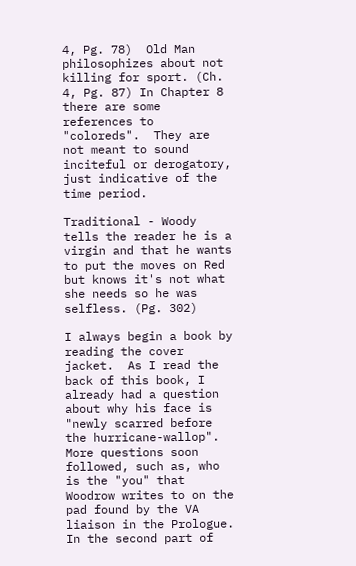4, Pg. 78)  Old Man philosophizes about not killing for sport. (Ch. 4, Pg. 87) In Chapter 8 there are some references to "coloreds".  They are not meant to sound inciteful or derogatory, just indicative of the time period.

Traditional - Woody tells the reader he is a virgin and that he wants to put the moves on Red but knows it's not what she needs so he was selfless. (Pg. 302)

I always begin a book by reading the cover jacket.  As I read the back of this book, I already had a question about why his face is "newly scarred before the hurricane-wallop".  More questions soon followed, such as, who is the "you" that Woodrow writes to on the pad found by the VA liaison in the Prologue.  In the second part of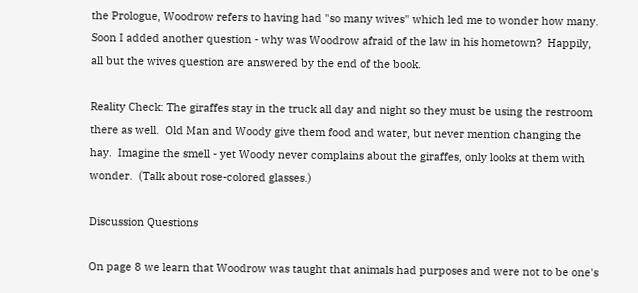the Prologue, Woodrow refers to having had "so many wives" which led me to wonder how many.  Soon I added another question - why was Woodrow afraid of the law in his hometown?  Happily, all but the wives question are answered by the end of the book.

Reality Check: The giraffes stay in the truck all day and night so they must be using the restroom there as well.  Old Man and Woody give them food and water, but never mention changing the hay.  Imagine the smell - yet Woody never complains about the giraffes, only looks at them with wonder.  (Talk about rose-colored glasses.)

Discussion Questions

On page 8 we learn that Woodrow was taught that animals had purposes and were not to be one's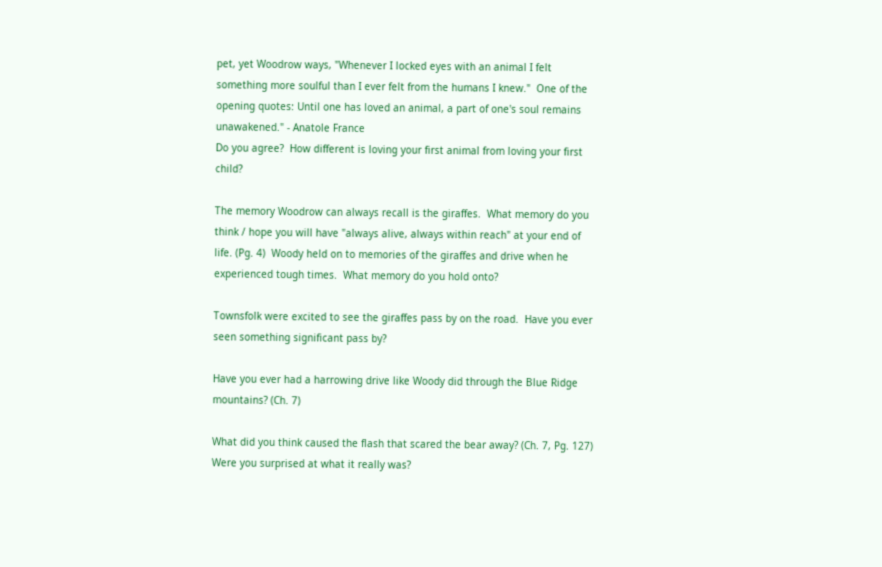pet, yet Woodrow ways, "Whenever I locked eyes with an animal I felt something more soulful than I ever felt from the humans I knew."  One of the opening quotes: Until one has loved an animal, a part of one's soul remains unawakened." - Anatole France
Do you agree?  How different is loving your first animal from loving your first child?

The memory Woodrow can always recall is the giraffes.  What memory do you think / hope you will have "always alive, always within reach" at your end of life. (Pg. 4)  Woody held on to memories of the giraffes and drive when he experienced tough times.  What memory do you hold onto?

Townsfolk were excited to see the giraffes pass by on the road.  Have you ever seen something significant pass by?

Have you ever had a harrowing drive like Woody did through the Blue Ridge mountains? (Ch. 7)

What did you think caused the flash that scared the bear away? (Ch. 7, Pg. 127) Were you surprised at what it really was?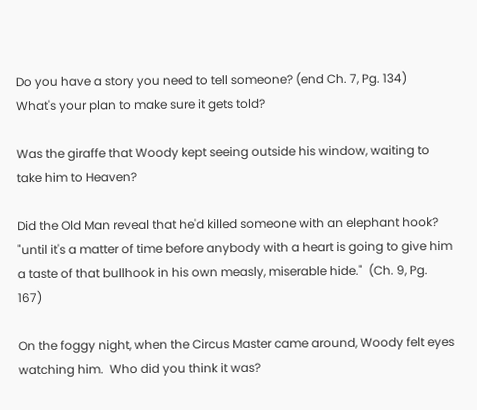Do you have a story you need to tell someone? (end Ch. 7, Pg. 134)  What's your plan to make sure it gets told?

Was the giraffe that Woody kept seeing outside his window, waiting to take him to Heaven?

Did the Old Man reveal that he'd killed someone with an elephant hook? "until it's a matter of time before anybody with a heart is going to give him a taste of that bullhook in his own measly, miserable hide."  (Ch. 9, Pg. 167)

On the foggy night, when the Circus Master came around, Woody felt eyes watching him.  Who did you think it was?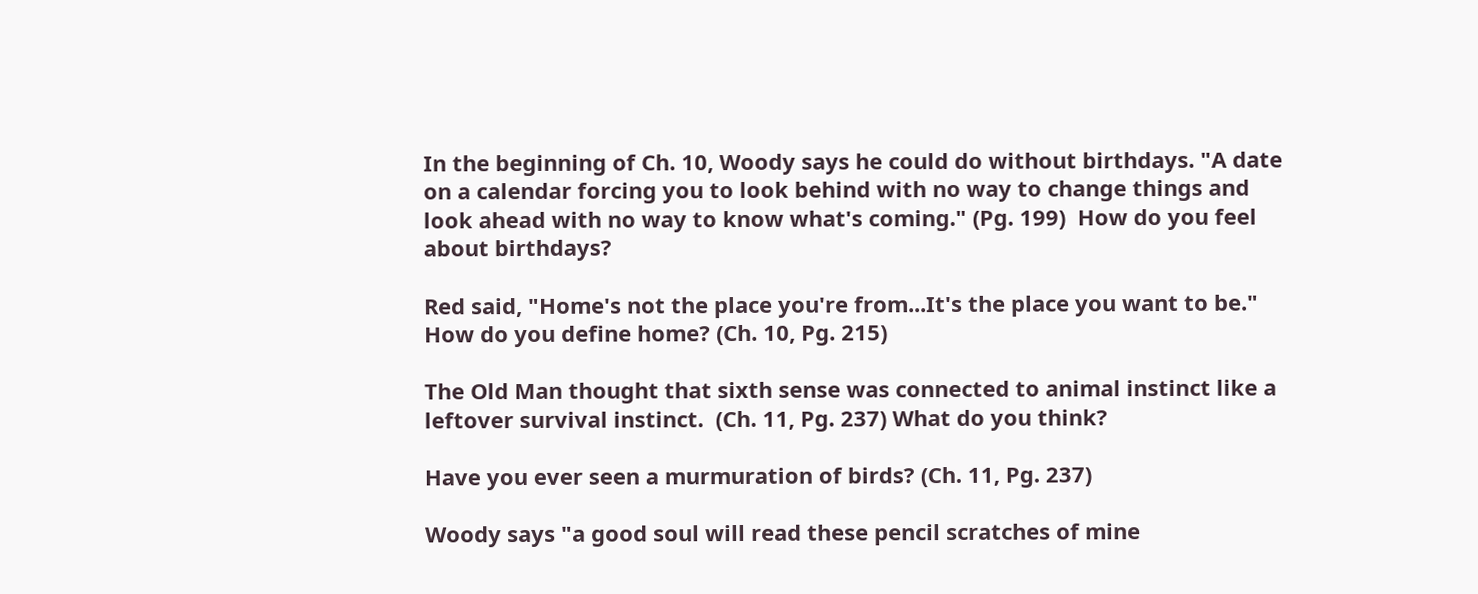In the beginning of Ch. 10, Woody says he could do without birthdays. "A date on a calendar forcing you to look behind with no way to change things and look ahead with no way to know what's coming." (Pg. 199)  How do you feel about birthdays?

Red said, "Home's not the place you're from...It's the place you want to be." How do you define home? (Ch. 10, Pg. 215)

The Old Man thought that sixth sense was connected to animal instinct like a leftover survival instinct.  (Ch. 11, Pg. 237) What do you think?

Have you ever seen a murmuration of birds? (Ch. 11, Pg. 237)

Woody says "a good soul will read these pencil scratches of mine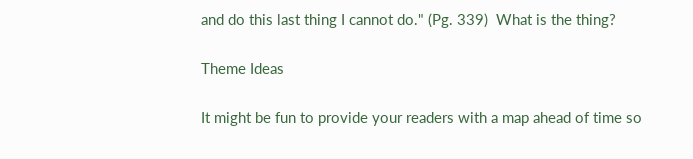and do this last thing I cannot do." (Pg. 339)  What is the thing?

Theme Ideas

It might be fun to provide your readers with a map ahead of time so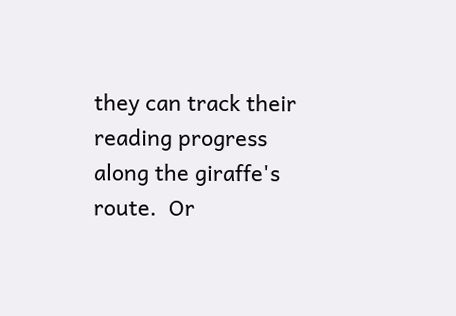they can track their reading progress along the giraffe's route.  Or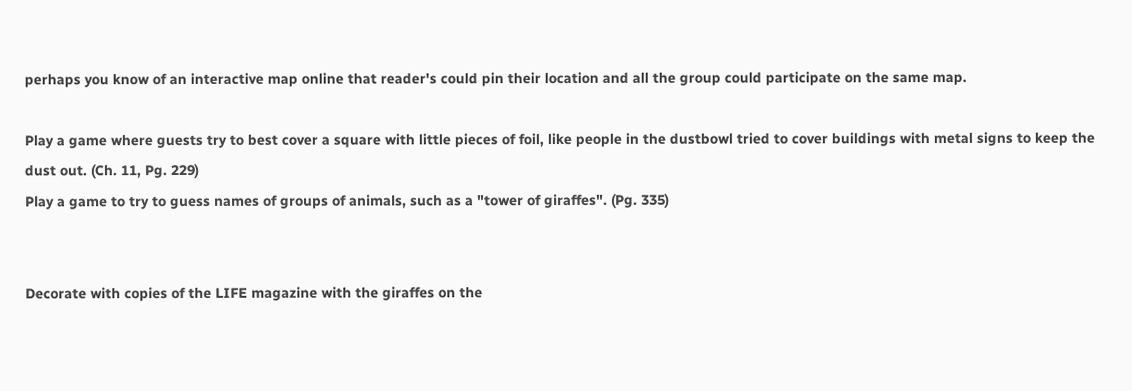perhaps you know of an interactive map online that reader's could pin their location and all the group could participate on the same map.

Play a game where guests try to best cover a square with little pieces of foil, like people in the dustbowl tried to cover buildings with metal signs to keep the dust out. (Ch. 11, Pg. 229)
Play a game to try to guess names of groups of animals, such as a "tower of giraffes". (Pg. 335)


Decorate with copies of the LIFE magazine with the giraffes on the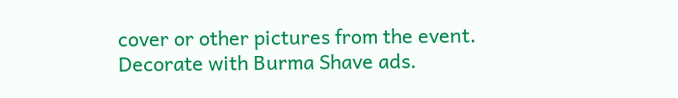cover or other pictures from the event.
Decorate with Burma Shave ads.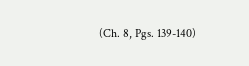(Ch. 8, Pgs. 139-140)